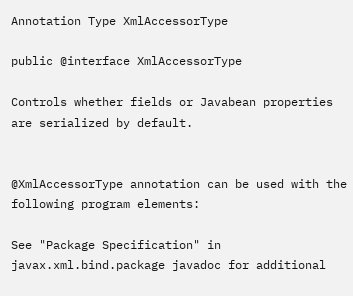Annotation Type XmlAccessorType

public @interface XmlAccessorType

Controls whether fields or Javabean properties are serialized by default.


@XmlAccessorType annotation can be used with the following program elements:

See "Package Specification" in javax.xml.bind.package javadoc for additional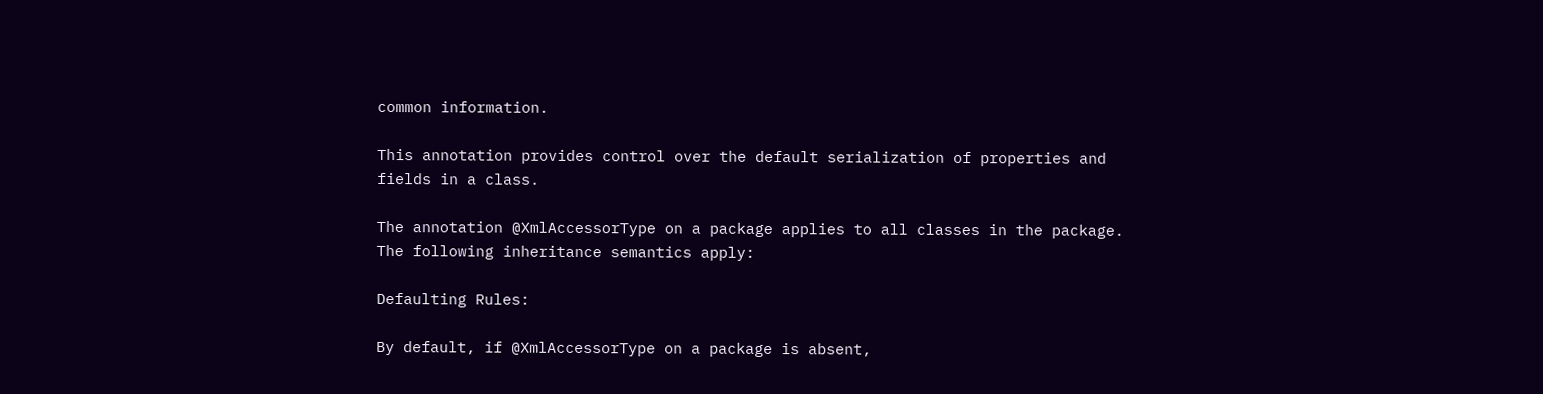common information.

This annotation provides control over the default serialization of properties and fields in a class.

The annotation @XmlAccessorType on a package applies to all classes in the package. The following inheritance semantics apply:

Defaulting Rules:

By default, if @XmlAccessorType on a package is absent,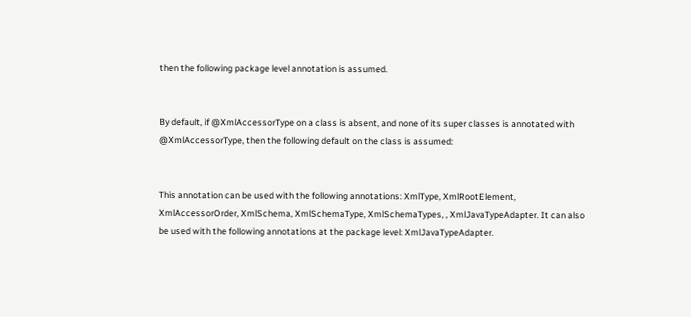then the following package level annotation is assumed.


By default, if @XmlAccessorType on a class is absent, and none of its super classes is annotated with @XmlAccessorType, then the following default on the class is assumed:


This annotation can be used with the following annotations: XmlType, XmlRootElement, XmlAccessorOrder, XmlSchema, XmlSchemaType, XmlSchemaTypes, , XmlJavaTypeAdapter. It can also be used with the following annotations at the package level: XmlJavaTypeAdapter.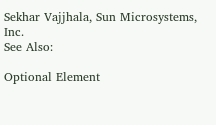Sekhar Vajjhala, Sun Microsystems, Inc.
See Also:

Optional Element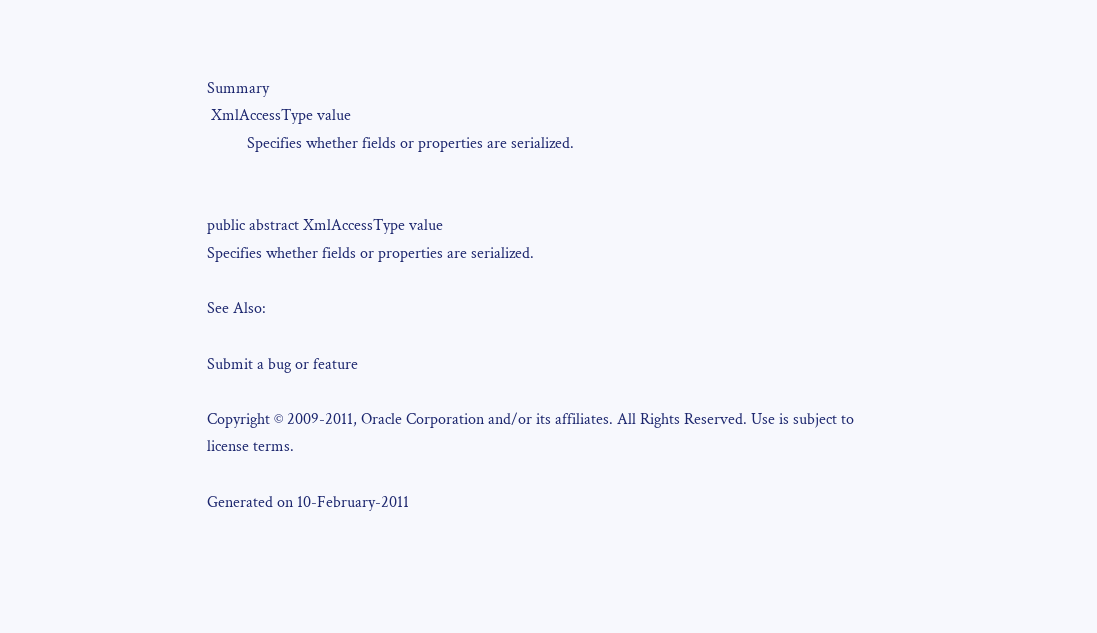Summary
 XmlAccessType value
          Specifies whether fields or properties are serialized.


public abstract XmlAccessType value
Specifies whether fields or properties are serialized.

See Also:

Submit a bug or feature

Copyright © 2009-2011, Oracle Corporation and/or its affiliates. All Rights Reserved. Use is subject to license terms.

Generated on 10-February-2011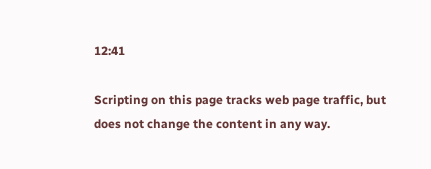12:41

Scripting on this page tracks web page traffic, but does not change the content in any way.